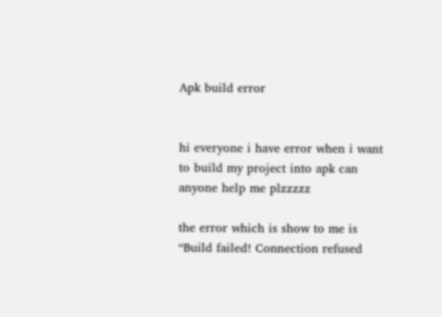Apk build error


hi everyone i have error when i want to build my project into apk can anyone help me plzzzzz

the error which is show to me is
“Build failed! Connection refused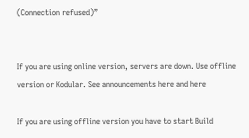(Connection refused)”


If you are using online version, servers are down. Use offline version or Kodular. See announcements here and here

If you are using offline version you have to start Build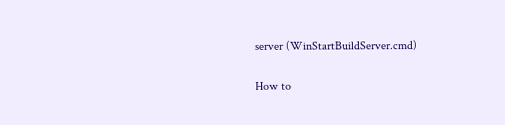server (WinStartBuildServer.cmd)

How to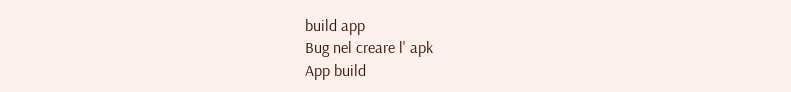build app
Bug nel creare l' apk
App build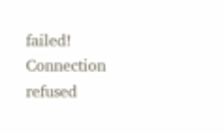failed! Connection refused